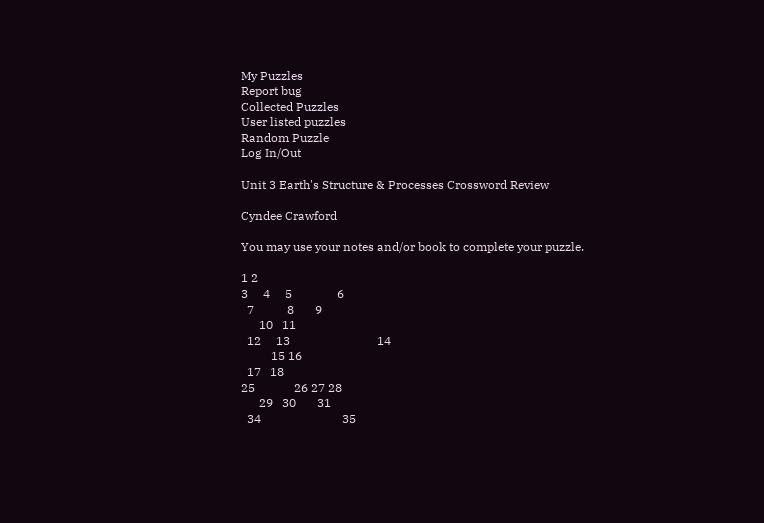My Puzzles
Report bug
Collected Puzzles
User listed puzzles
Random Puzzle
Log In/Out

Unit 3 Earth's Structure & Processes Crossword Review

Cyndee Crawford

You may use your notes and/or book to complete your puzzle.

1 2
3     4     5               6
  7           8       9
      10   11
  12     13                             14
          15 16
  17   18
25             26 27 28
      29   30       31
  34                           35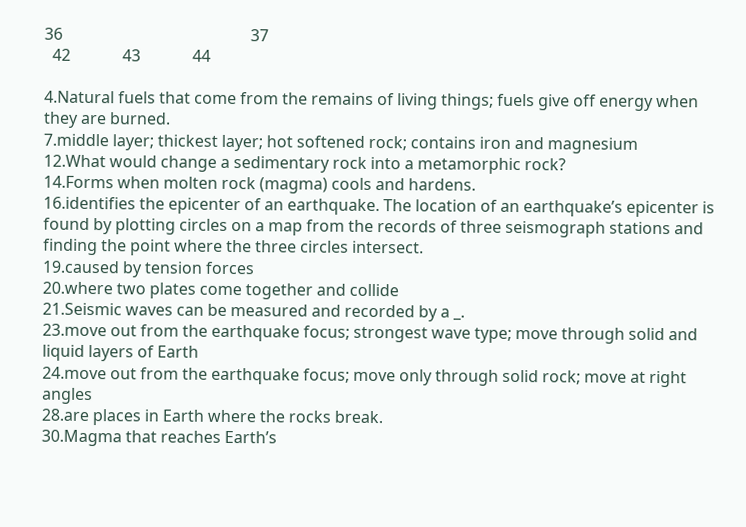36                                               37
  42             43             44

4.Natural fuels that come from the remains of living things; fuels give off energy when they are burned.
7.middle layer; thickest layer; hot softened rock; contains iron and magnesium
12.What would change a sedimentary rock into a metamorphic rock?
14.Forms when molten rock (magma) cools and hardens.
16.identifies the epicenter of an earthquake. The location of an earthquake’s epicenter is found by plotting circles on a map from the records of three seismograph stations and finding the point where the three circles intersect.
19.caused by tension forces
20.where two plates come together and collide
21.Seismic waves can be measured and recorded by a _.
23.move out from the earthquake focus; strongest wave type; move through solid and liquid layers of Earth
24.move out from the earthquake focus; move only through solid rock; move at right angles
28.are places in Earth where the rocks break.
30.Magma that reaches Earth’s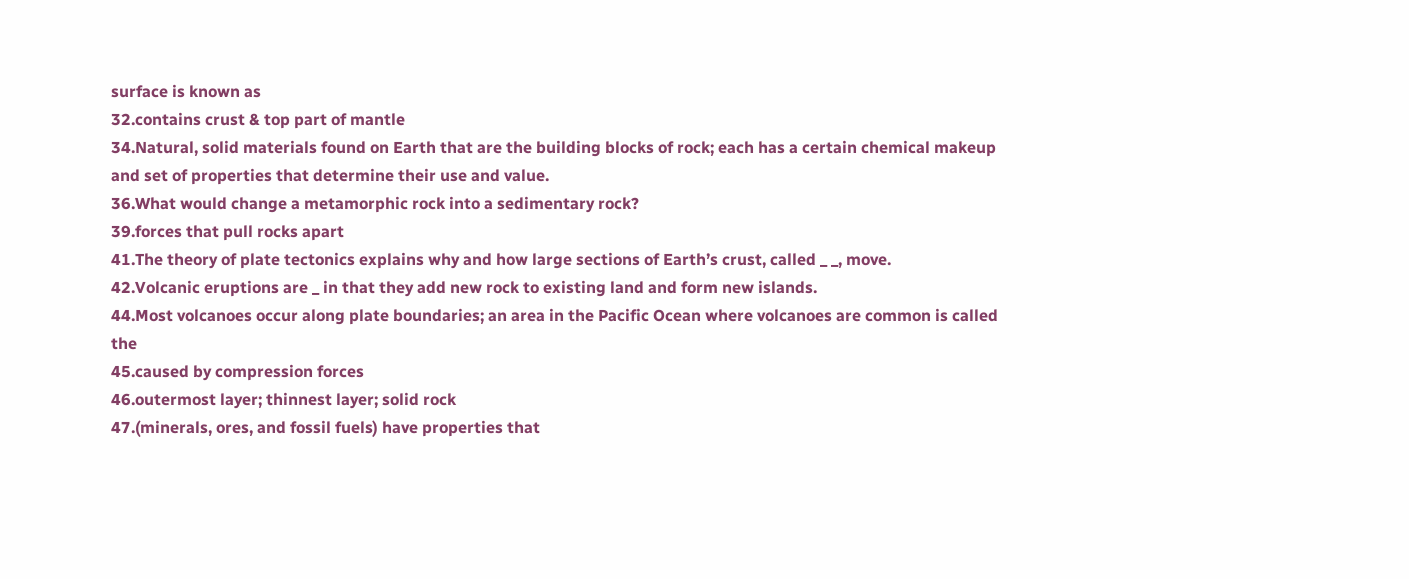surface is known as
32.contains crust & top part of mantle
34.Natural, solid materials found on Earth that are the building blocks of rock; each has a certain chemical makeup and set of properties that determine their use and value.
36.What would change a metamorphic rock into a sedimentary rock?
39.forces that pull rocks apart
41.The theory of plate tectonics explains why and how large sections of Earth’s crust, called _ _, move.
42.Volcanic eruptions are _ in that they add new rock to existing land and form new islands.
44.Most volcanoes occur along plate boundaries; an area in the Pacific Ocean where volcanoes are common is called the
45.caused by compression forces
46.outermost layer; thinnest layer; solid rock
47.(minerals, ores, and fossil fuels) have properties that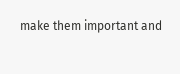make them important and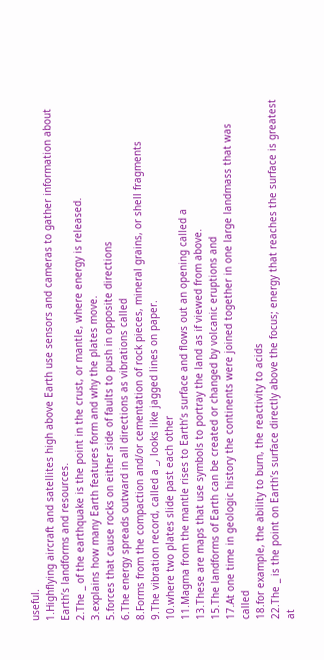useful.
1.Highflying aircraft and satellites high above Earth use sensors and cameras to gather information about Earth’s landforms and resources.
2.The _ of the earthquake is the point in the crust, or mantle, where energy is released.
3.explains how many Earth features form and why the plates move.
5.forces that cause rocks on either side of faults to push in opposite directions
6.The energy spreads outward in all directions as vibrations called
8.Forms from the compaction and/or cementation of rock pieces, mineral grains, or shell fragments
9.The vibration record, called a _, looks like jagged lines on paper.
10.where two plates slide past each other
11.Magma from the mantle rises to Earth’s surface and flows out an opening called a
13.These are maps that use symbols to portray the land as if viewed from above.
15.The landforms of Earth can be created or changed by volcanic eruptions and
17.At one time in geologic history the continents were joined together in one large landmass that was called
18.for example, the ability to burn, the reactivity to acids
22.The _ is the point on Earth’s surface directly above the focus; energy that reaches the surface is greatest at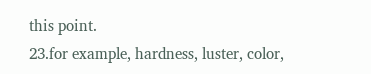this point.
23.for example, hardness, luster, color,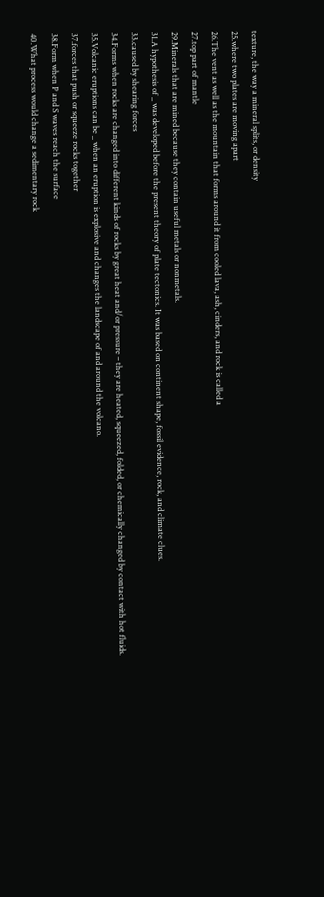texture, the way a mineral splits, or density
25.where two plates are moving apart
26.The vent as well as the mountain that forms around it from cooled lava, ash, cinders, and rock is called a
27.top part of mantle
29.Minerals that are mined because they contain useful metals or nonmetals.
31.A hypothesis of _ was developed before the present theory of plate tectonics. It was based on continent shape, fossil evidence, rock, and climate clues.
33.caused by shearing forces
34.Forms when rocks are changed into different kinds of rocks by great heat and/or pressure – they are heated, squeezed, folded, or chemically changed by contact with hot fluids.
35.Volcanic eruptions can be _ when an eruption is explosive and changes the landscape of and around the volcano.
37.forces that push or squeeze rocks together
38.Form when P and S waves reach the surface
40.What process would change a sedimentary rock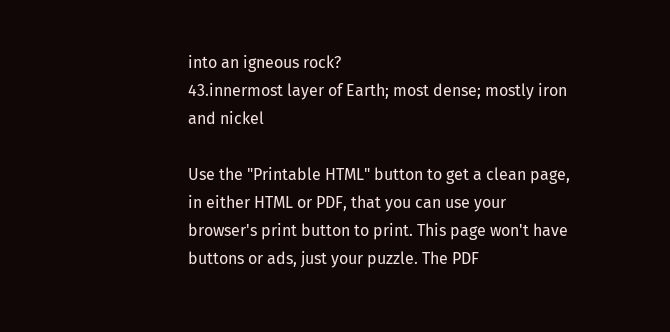into an igneous rock?
43.innermost layer of Earth; most dense; mostly iron and nickel

Use the "Printable HTML" button to get a clean page, in either HTML or PDF, that you can use your browser's print button to print. This page won't have buttons or ads, just your puzzle. The PDF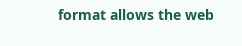format allows the web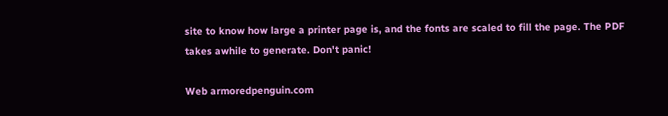site to know how large a printer page is, and the fonts are scaled to fill the page. The PDF takes awhile to generate. Don't panic!

Web armoredpenguin.com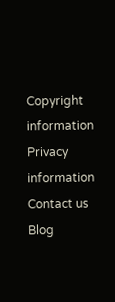Copyright information Privacy information Contact us Blog